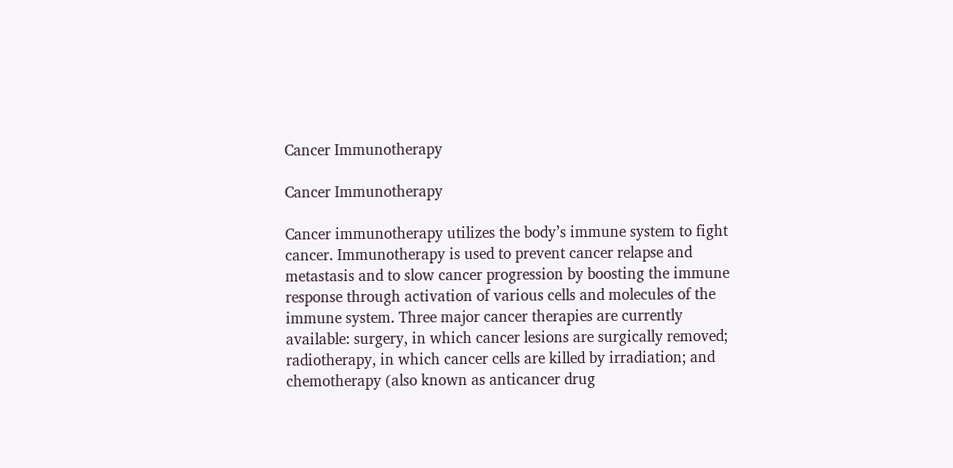Cancer Immunotherapy

Cancer Immunotherapy

Cancer immunotherapy utilizes the body’s immune system to fight cancer. Immunotherapy is used to prevent cancer relapse and metastasis and to slow cancer progression by boosting the immune response through activation of various cells and molecules of the immune system. Three major cancer therapies are currently available: surgery, in which cancer lesions are surgically removed; radiotherapy, in which cancer cells are killed by irradiation; and chemotherapy (also known as anticancer drug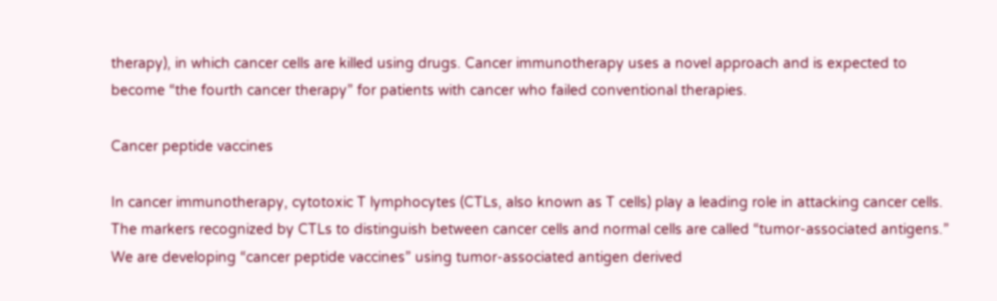therapy), in which cancer cells are killed using drugs. Cancer immunotherapy uses a novel approach and is expected to become “the fourth cancer therapy” for patients with cancer who failed conventional therapies.

Cancer peptide vaccines

In cancer immunotherapy, cytotoxic T lymphocytes (CTLs, also known as T cells) play a leading role in attacking cancer cells. The markers recognized by CTLs to distinguish between cancer cells and normal cells are called “tumor-associated antigens.” We are developing “cancer peptide vaccines” using tumor-associated antigen derived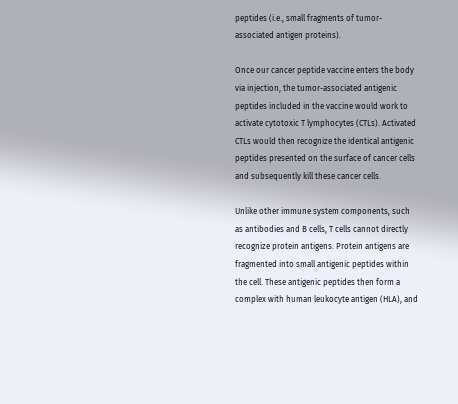peptides (i.e., small fragments of tumor-associated antigen proteins).

Once our cancer peptide vaccine enters the body via injection, the tumor-associated antigenic peptides included in the vaccine would work to activate cytotoxic T lymphocytes (CTLs). Activated CTLs would then recognize the identical antigenic peptides presented on the surface of cancer cells and subsequently kill these cancer cells.

Unlike other immune system components, such as antibodies and B cells, T cells cannot directly recognize protein antigens. Protein antigens are fragmented into small antigenic peptides within the cell. These antigenic peptides then form a complex with human leukocyte antigen (HLA), and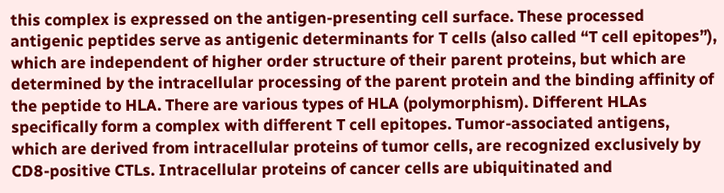this complex is expressed on the antigen-presenting cell surface. These processed antigenic peptides serve as antigenic determinants for T cells (also called “T cell epitopes”), which are independent of higher order structure of their parent proteins, but which are determined by the intracellular processing of the parent protein and the binding affinity of the peptide to HLA. There are various types of HLA (polymorphism). Different HLAs specifically form a complex with different T cell epitopes. Tumor-associated antigens, which are derived from intracellular proteins of tumor cells, are recognized exclusively by CD8-positive CTLs. Intracellular proteins of cancer cells are ubiquitinated and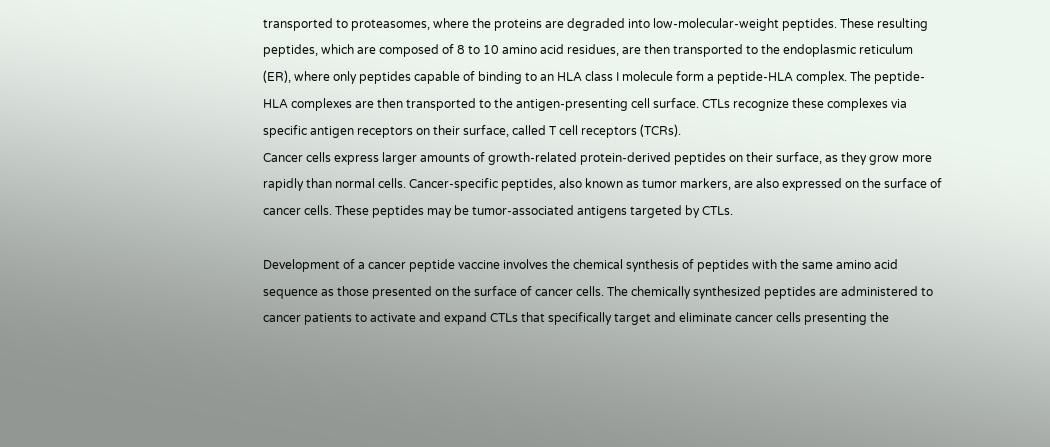transported to proteasomes, where the proteins are degraded into low-molecular-weight peptides. These resulting peptides, which are composed of 8 to 10 amino acid residues, are then transported to the endoplasmic reticulum (ER), where only peptides capable of binding to an HLA class I molecule form a peptide-HLA complex. The peptide-HLA complexes are then transported to the antigen-presenting cell surface. CTLs recognize these complexes via specific antigen receptors on their surface, called T cell receptors (TCRs).
Cancer cells express larger amounts of growth-related protein-derived peptides on their surface, as they grow more rapidly than normal cells. Cancer-specific peptides, also known as tumor markers, are also expressed on the surface of cancer cells. These peptides may be tumor-associated antigens targeted by CTLs.

Development of a cancer peptide vaccine involves the chemical synthesis of peptides with the same amino acid sequence as those presented on the surface of cancer cells. The chemically synthesized peptides are administered to cancer patients to activate and expand CTLs that specifically target and eliminate cancer cells presenting the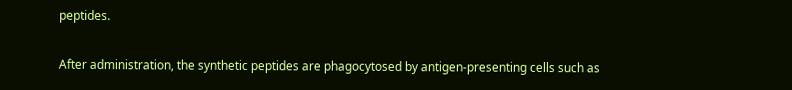peptides.

After administration, the synthetic peptides are phagocytosed by antigen-presenting cells such as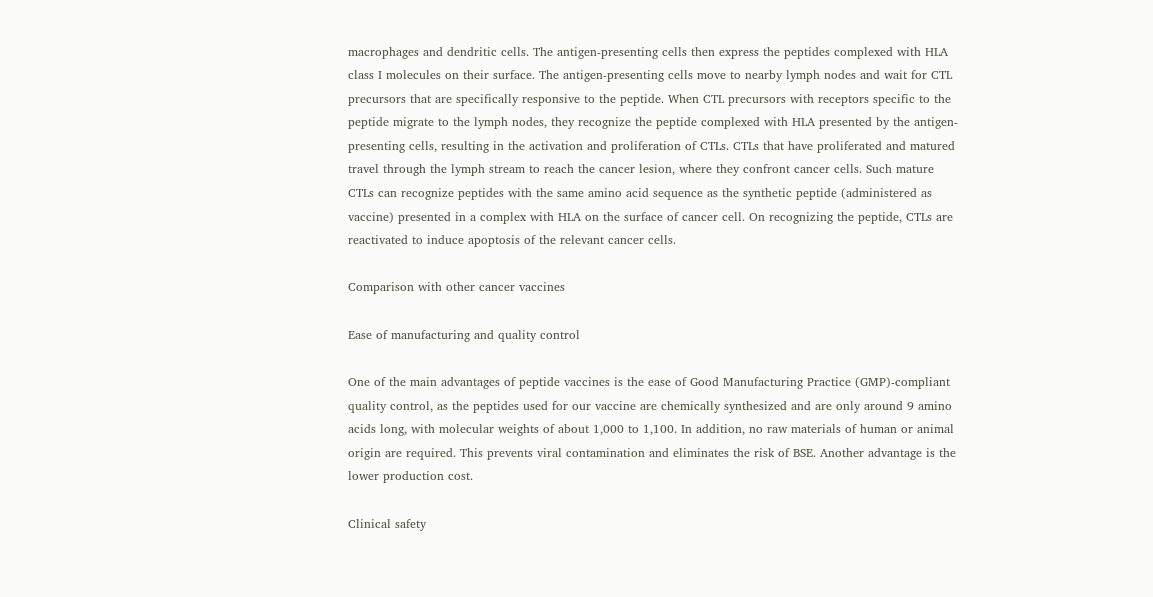macrophages and dendritic cells. The antigen-presenting cells then express the peptides complexed with HLA class I molecules on their surface. The antigen-presenting cells move to nearby lymph nodes and wait for CTL precursors that are specifically responsive to the peptide. When CTL precursors with receptors specific to the peptide migrate to the lymph nodes, they recognize the peptide complexed with HLA presented by the antigen-presenting cells, resulting in the activation and proliferation of CTLs. CTLs that have proliferated and matured travel through the lymph stream to reach the cancer lesion, where they confront cancer cells. Such mature CTLs can recognize peptides with the same amino acid sequence as the synthetic peptide (administered as vaccine) presented in a complex with HLA on the surface of cancer cell. On recognizing the peptide, CTLs are reactivated to induce apoptosis of the relevant cancer cells.

Comparison with other cancer vaccines

Ease of manufacturing and quality control

One of the main advantages of peptide vaccines is the ease of Good Manufacturing Practice (GMP)-compliant quality control, as the peptides used for our vaccine are chemically synthesized and are only around 9 amino acids long, with molecular weights of about 1,000 to 1,100. In addition, no raw materials of human or animal origin are required. This prevents viral contamination and eliminates the risk of BSE. Another advantage is the lower production cost.

Clinical safety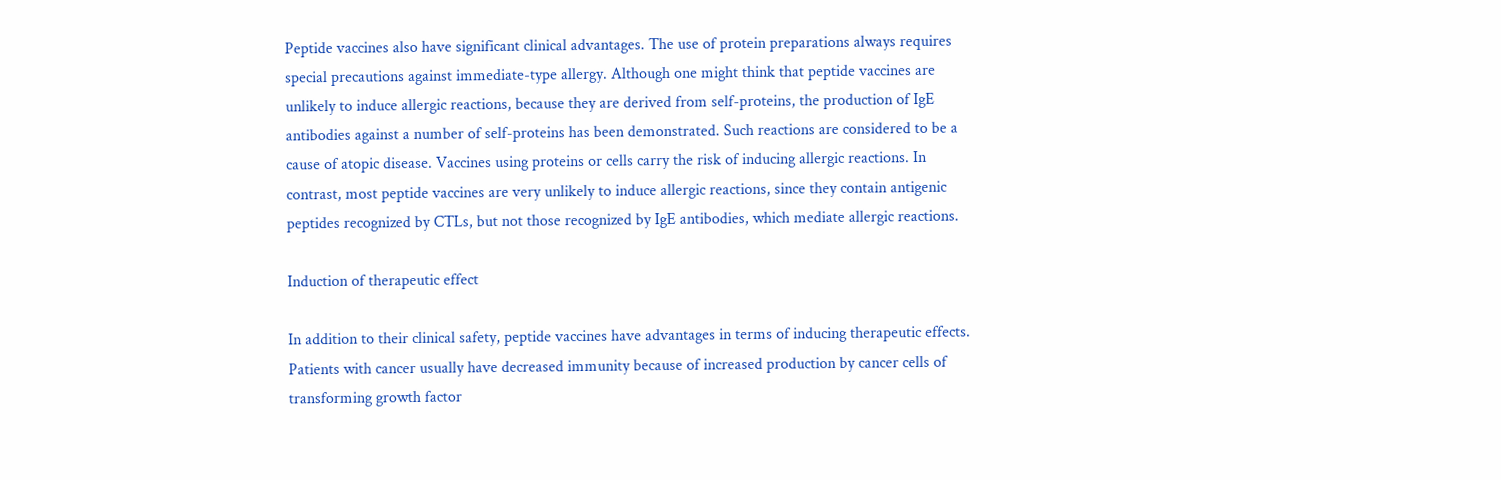Peptide vaccines also have significant clinical advantages. The use of protein preparations always requires special precautions against immediate-type allergy. Although one might think that peptide vaccines are unlikely to induce allergic reactions, because they are derived from self-proteins, the production of IgE antibodies against a number of self-proteins has been demonstrated. Such reactions are considered to be a cause of atopic disease. Vaccines using proteins or cells carry the risk of inducing allergic reactions. In contrast, most peptide vaccines are very unlikely to induce allergic reactions, since they contain antigenic peptides recognized by CTLs, but not those recognized by IgE antibodies, which mediate allergic reactions.

Induction of therapeutic effect

In addition to their clinical safety, peptide vaccines have advantages in terms of inducing therapeutic effects. Patients with cancer usually have decreased immunity because of increased production by cancer cells of transforming growth factor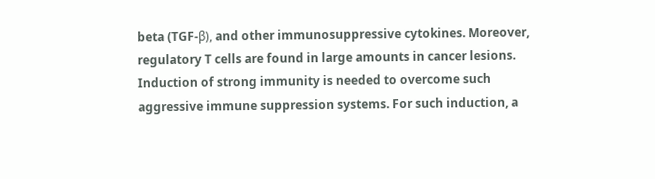beta (TGF-β), and other immunosuppressive cytokines. Moreover, regulatory T cells are found in large amounts in cancer lesions. Induction of strong immunity is needed to overcome such aggressive immune suppression systems. For such induction, a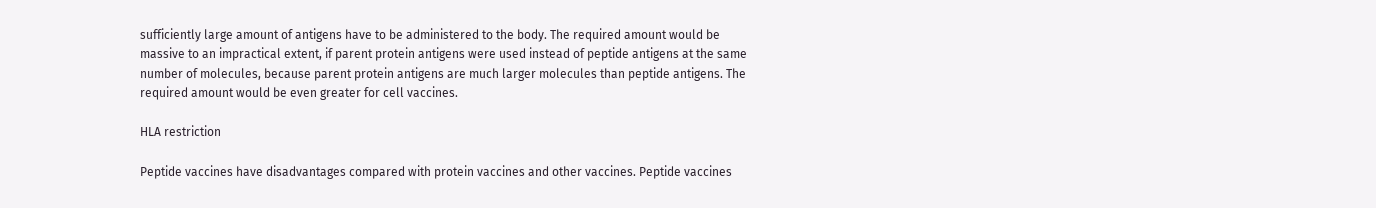sufficiently large amount of antigens have to be administered to the body. The required amount would be massive to an impractical extent, if parent protein antigens were used instead of peptide antigens at the same number of molecules, because parent protein antigens are much larger molecules than peptide antigens. The required amount would be even greater for cell vaccines.

HLA restriction

Peptide vaccines have disadvantages compared with protein vaccines and other vaccines. Peptide vaccines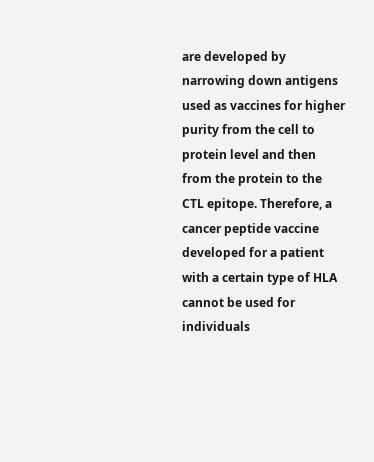are developed by narrowing down antigens used as vaccines for higher purity from the cell to protein level and then from the protein to the CTL epitope. Therefore, a cancer peptide vaccine developed for a patient with a certain type of HLA cannot be used for individuals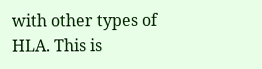with other types of HLA. This is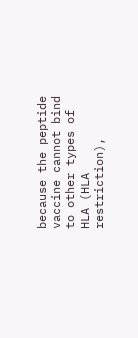because the peptide vaccine cannot bind to other types of HLA (HLA restriction),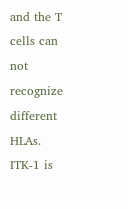and the T cells can not recognize different HLAs. ITK-1 is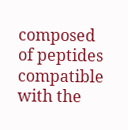composed of peptides compatible with the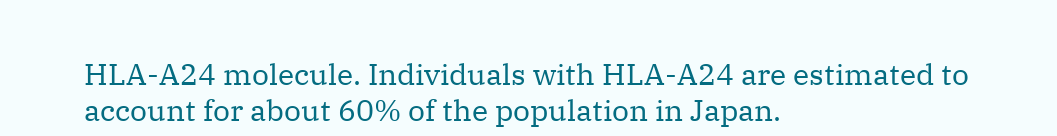HLA-A24 molecule. Individuals with HLA-A24 are estimated to account for about 60% of the population in Japan.